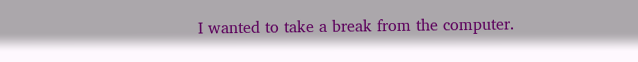I wanted to take a break from the computer.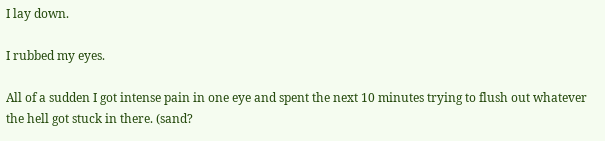I lay down.

I rubbed my eyes.

All of a sudden I got intense pain in one eye and spent the next 10 minutes trying to flush out whatever the hell got stuck in there. (sand?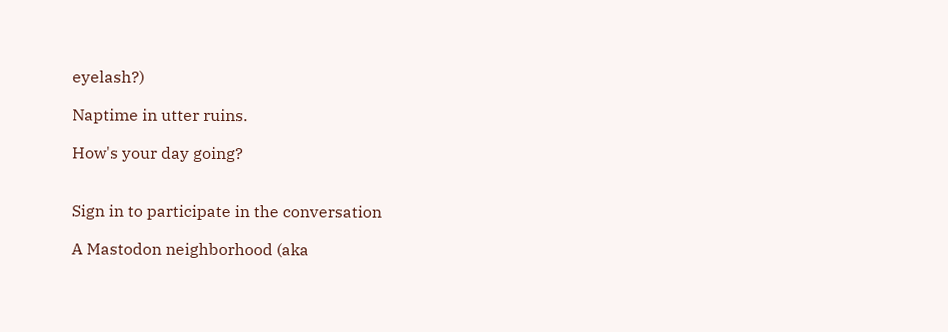eyelash?)

Naptime in utter ruins.

How's your day going?


Sign in to participate in the conversation

A Mastodon neighborhood (aka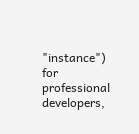"instance") for professional developers,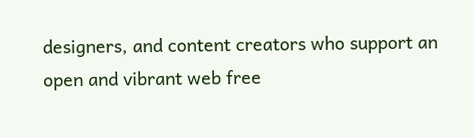designers, and content creators who support an open and vibrant web free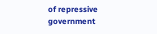of repressive government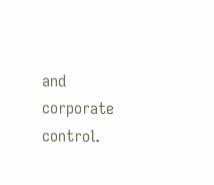and corporate control.